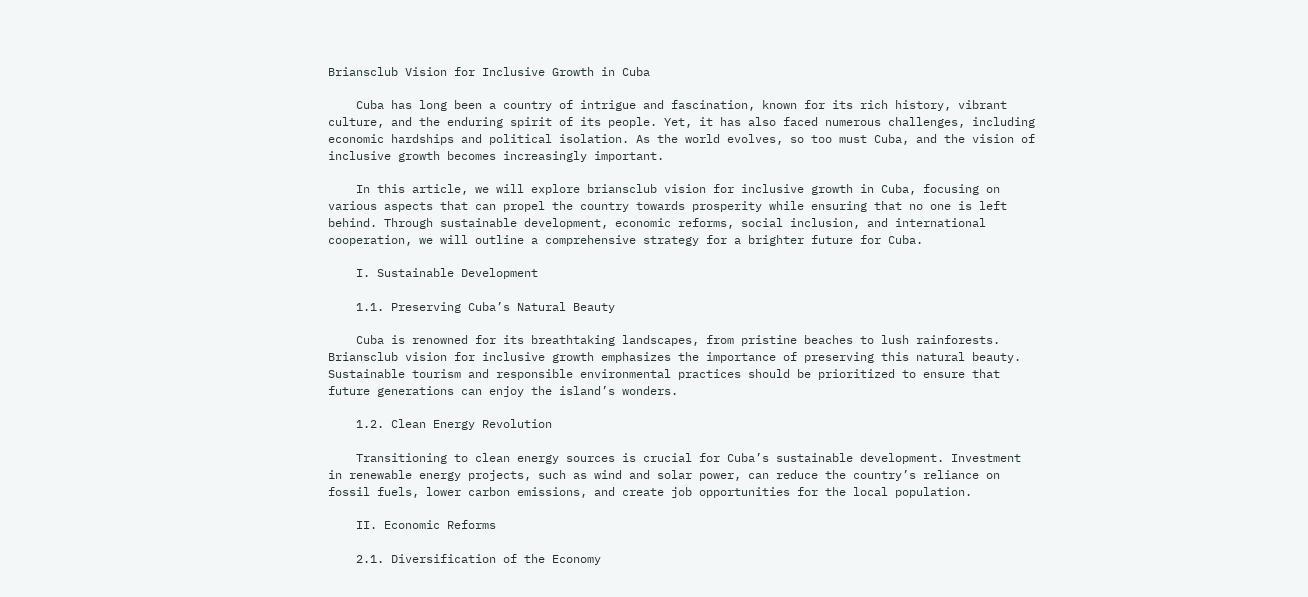Briansclub Vision for Inclusive Growth in Cuba

    Cuba has long been a country of intrigue and fascination, known for its rich history, vibrant culture, and the enduring spirit of its people. Yet, it has also faced numerous challenges, including economic hardships and political isolation. As the world evolves, so too must Cuba, and the vision of inclusive growth becomes increasingly important.

    In this article, we will explore briansclub vision for inclusive growth in Cuba, focusing on various aspects that can propel the country towards prosperity while ensuring that no one is left behind. Through sustainable development, economic reforms, social inclusion, and international cooperation, we will outline a comprehensive strategy for a brighter future for Cuba.

    I. Sustainable Development

    1.1. Preserving Cuba’s Natural Beauty

    Cuba is renowned for its breathtaking landscapes, from pristine beaches to lush rainforests. Briansclub vision for inclusive growth emphasizes the importance of preserving this natural beauty. Sustainable tourism and responsible environmental practices should be prioritized to ensure that future generations can enjoy the island’s wonders.

    1.2. Clean Energy Revolution

    Transitioning to clean energy sources is crucial for Cuba’s sustainable development. Investment in renewable energy projects, such as wind and solar power, can reduce the country’s reliance on fossil fuels, lower carbon emissions, and create job opportunities for the local population.

    II. Economic Reforms

    2.1. Diversification of the Economy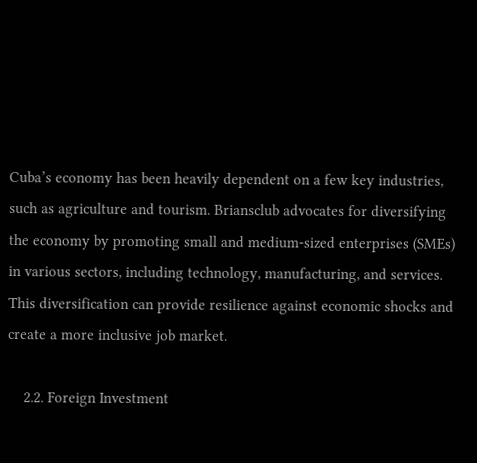Cuba’s economy has been heavily dependent on a few key industries, such as agriculture and tourism. Briansclub advocates for diversifying the economy by promoting small and medium-sized enterprises (SMEs) in various sectors, including technology, manufacturing, and services. This diversification can provide resilience against economic shocks and create a more inclusive job market.

    2.2. Foreign Investment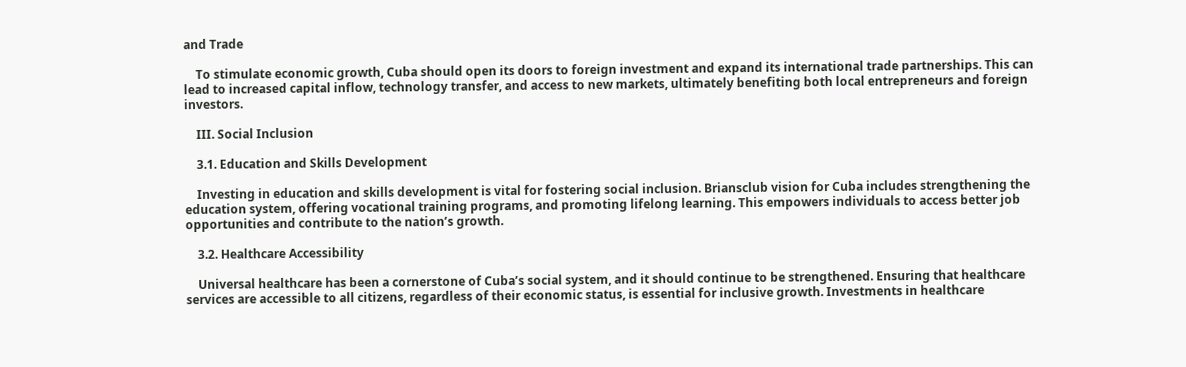and Trade

    To stimulate economic growth, Cuba should open its doors to foreign investment and expand its international trade partnerships. This can lead to increased capital inflow, technology transfer, and access to new markets, ultimately benefiting both local entrepreneurs and foreign investors.

    III. Social Inclusion

    3.1. Education and Skills Development

    Investing in education and skills development is vital for fostering social inclusion. Briansclub vision for Cuba includes strengthening the education system, offering vocational training programs, and promoting lifelong learning. This empowers individuals to access better job opportunities and contribute to the nation’s growth.

    3.2. Healthcare Accessibility

    Universal healthcare has been a cornerstone of Cuba’s social system, and it should continue to be strengthened. Ensuring that healthcare services are accessible to all citizens, regardless of their economic status, is essential for inclusive growth. Investments in healthcare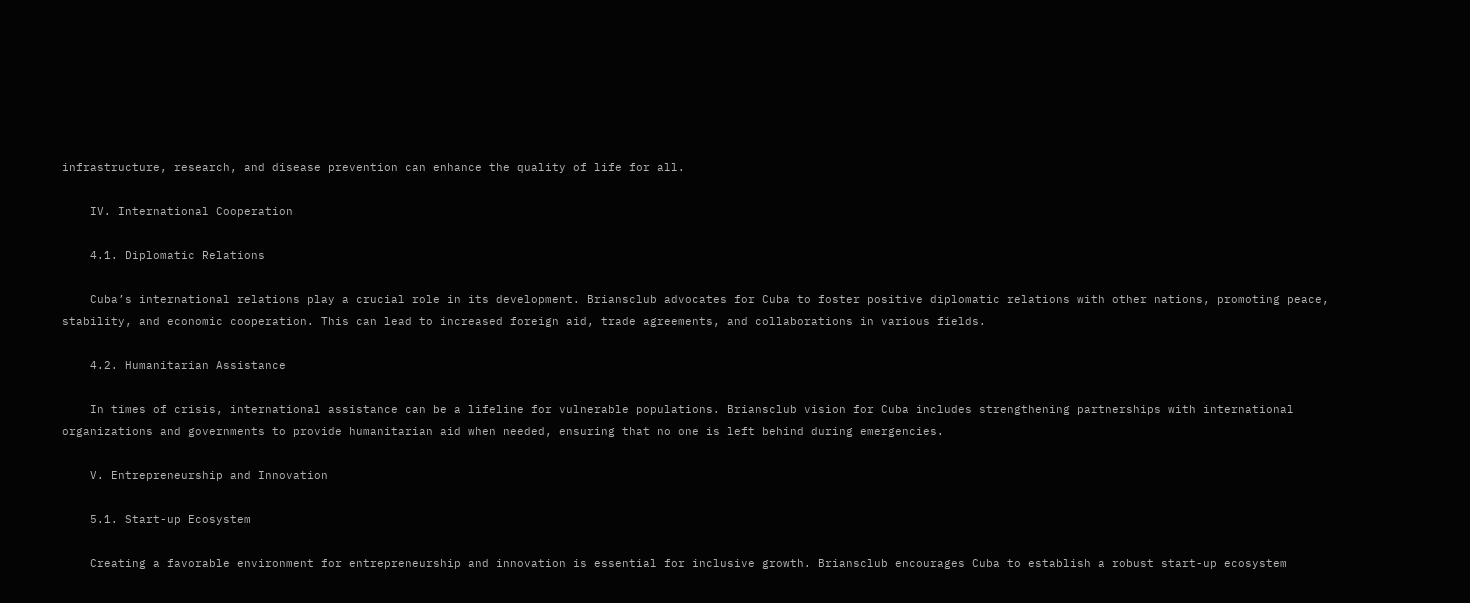infrastructure, research, and disease prevention can enhance the quality of life for all.

    IV. International Cooperation

    4.1. Diplomatic Relations

    Cuba’s international relations play a crucial role in its development. Briansclub advocates for Cuba to foster positive diplomatic relations with other nations, promoting peace, stability, and economic cooperation. This can lead to increased foreign aid, trade agreements, and collaborations in various fields.

    4.2. Humanitarian Assistance

    In times of crisis, international assistance can be a lifeline for vulnerable populations. Briansclub vision for Cuba includes strengthening partnerships with international organizations and governments to provide humanitarian aid when needed, ensuring that no one is left behind during emergencies.

    V. Entrepreneurship and Innovation

    5.1. Start-up Ecosystem

    Creating a favorable environment for entrepreneurship and innovation is essential for inclusive growth. Briansclub encourages Cuba to establish a robust start-up ecosystem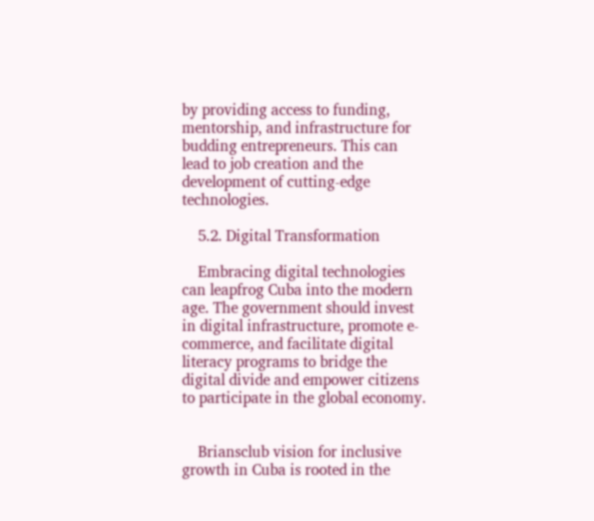by providing access to funding, mentorship, and infrastructure for budding entrepreneurs. This can lead to job creation and the development of cutting-edge technologies.

    5.2. Digital Transformation

    Embracing digital technologies can leapfrog Cuba into the modern age. The government should invest in digital infrastructure, promote e-commerce, and facilitate digital literacy programs to bridge the digital divide and empower citizens to participate in the global economy.


    Briansclub vision for inclusive growth in Cuba is rooted in the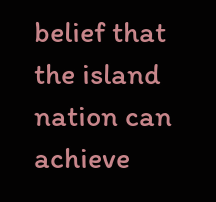belief that the island nation can achieve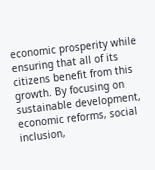economic prosperity while ensuring that all of its citizens benefit from this growth. By focusing on sustainable development, economic reforms, social inclusion,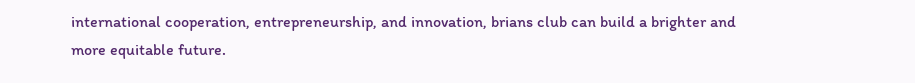international cooperation, entrepreneurship, and innovation, brians club can build a brighter and more equitable future.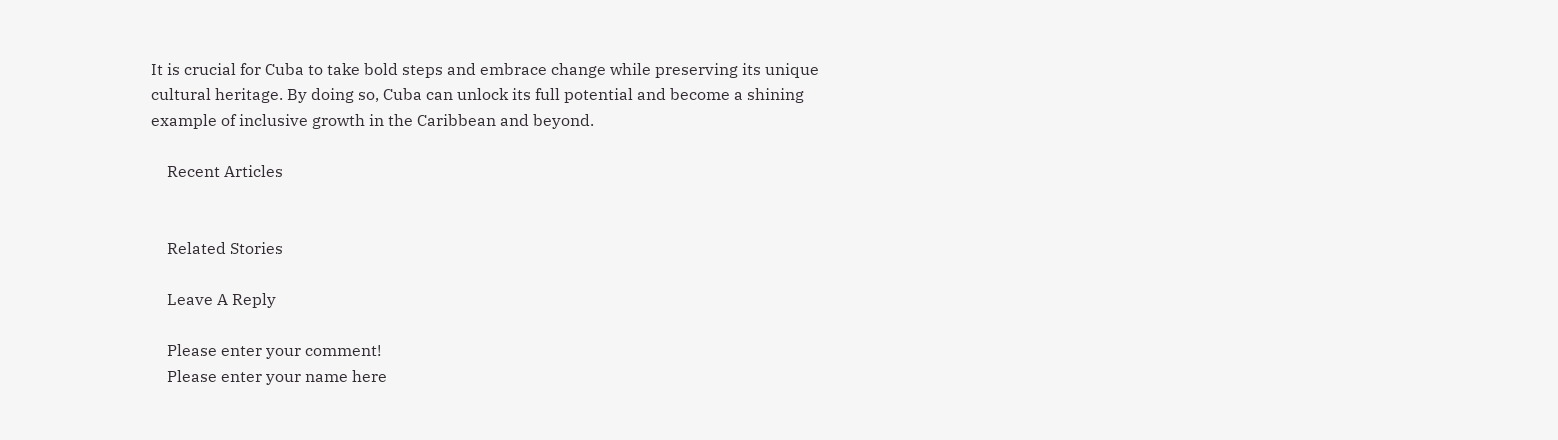It is crucial for Cuba to take bold steps and embrace change while preserving its unique cultural heritage. By doing so, Cuba can unlock its full potential and become a shining example of inclusive growth in the Caribbean and beyond.

    Recent Articles


    Related Stories

    Leave A Reply

    Please enter your comment!
    Please enter your name here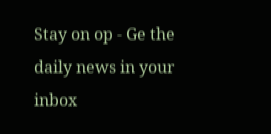Stay on op - Ge the daily news in your inbox